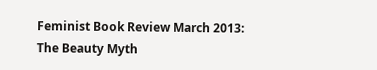Feminist Book Review March 2013: The Beauty Myth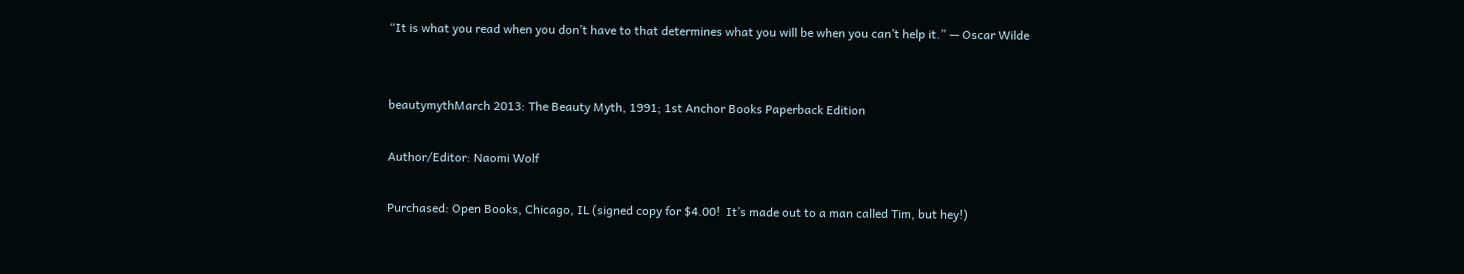“It is what you read when you don’t have to that determines what you will be when you can’t help it.” — Oscar Wilde


beautymythMarch 2013: The Beauty Myth, 1991; 1st Anchor Books Paperback Edition

Author/Editor: Naomi Wolf

Purchased: Open Books, Chicago, IL (signed copy for $4.00!  It’s made out to a man called Tim, but hey!)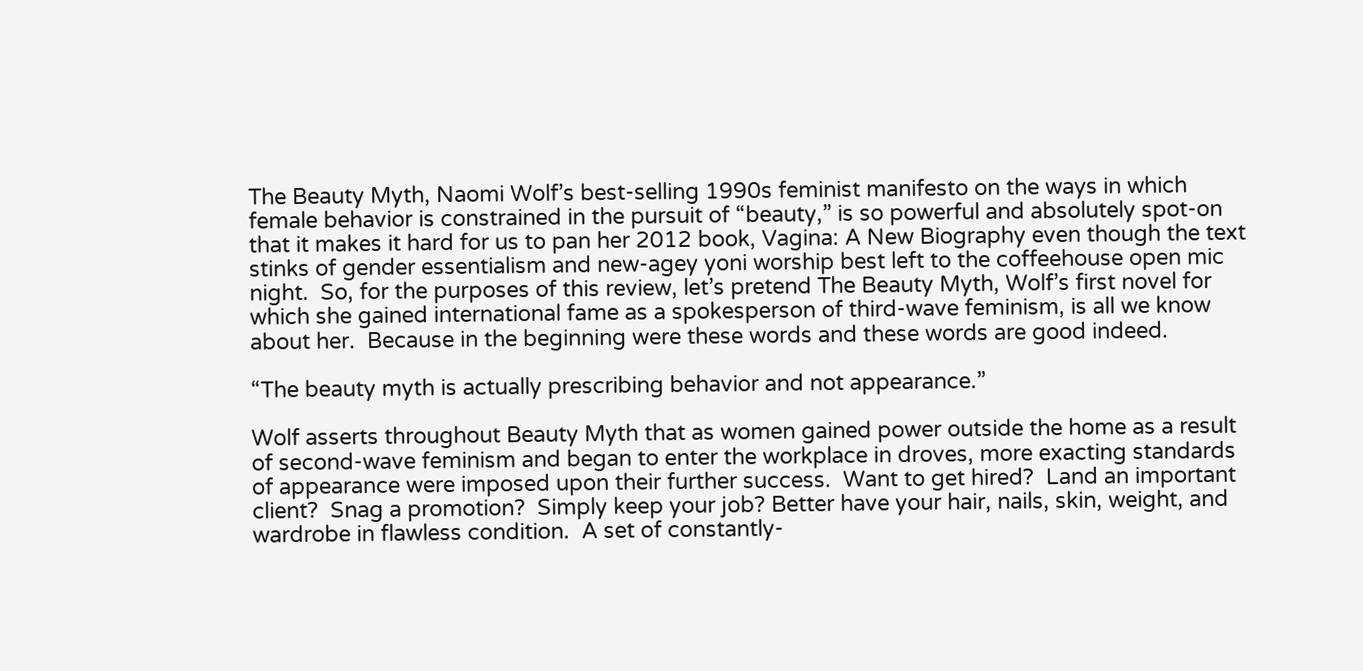The Beauty Myth, Naomi Wolf’s best-selling 1990s feminist manifesto on the ways in which female behavior is constrained in the pursuit of “beauty,” is so powerful and absolutely spot-on that it makes it hard for us to pan her 2012 book, Vagina: A New Biography even though the text stinks of gender essentialism and new-agey yoni worship best left to the coffeehouse open mic night.  So, for the purposes of this review, let’s pretend The Beauty Myth, Wolf’s first novel for which she gained international fame as a spokesperson of third-wave feminism, is all we know about her.  Because in the beginning were these words and these words are good indeed.

“The beauty myth is actually prescribing behavior and not appearance.”

Wolf asserts throughout Beauty Myth that as women gained power outside the home as a result of second-wave feminism and began to enter the workplace in droves, more exacting standards of appearance were imposed upon their further success.  Want to get hired?  Land an important client?  Snag a promotion?  Simply keep your job? Better have your hair, nails, skin, weight, and wardrobe in flawless condition.  A set of constantly-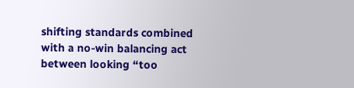shifting standards combined with a no-win balancing act between looking “too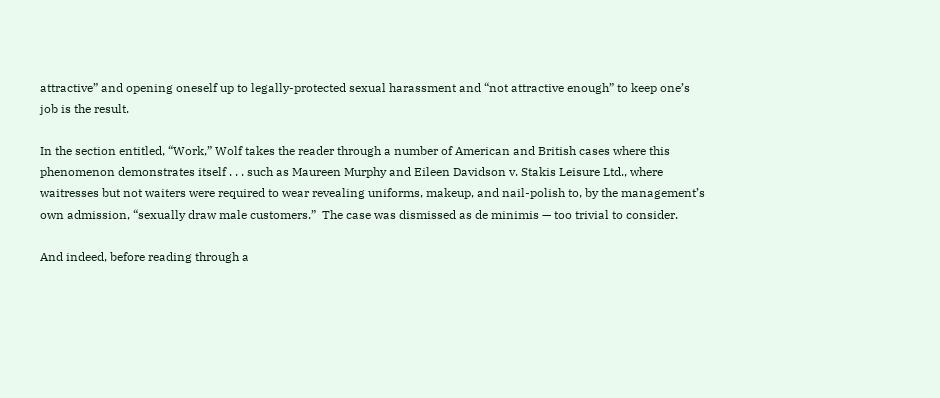attractive” and opening oneself up to legally-protected sexual harassment and “not attractive enough” to keep one’s job is the result.

In the section entitled, “Work,” Wolf takes the reader through a number of American and British cases where this phenomenon demonstrates itself . . . such as Maureen Murphy and Eileen Davidson v. Stakis Leisure Ltd., where waitresses but not waiters were required to wear revealing uniforms, makeup, and nail-polish to, by the management’s own admission, “sexually draw male customers.”  The case was dismissed as de minimis — too trivial to consider.

And indeed, before reading through a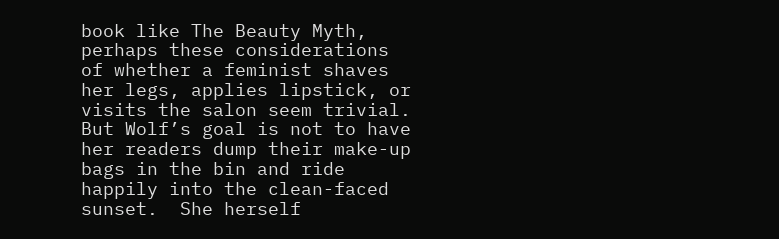book like The Beauty Myth, perhaps these considerations of whether a feminist shaves her legs, applies lipstick, or visits the salon seem trivial.  But Wolf’s goal is not to have her readers dump their make-up bags in the bin and ride happily into the clean-faced sunset.  She herself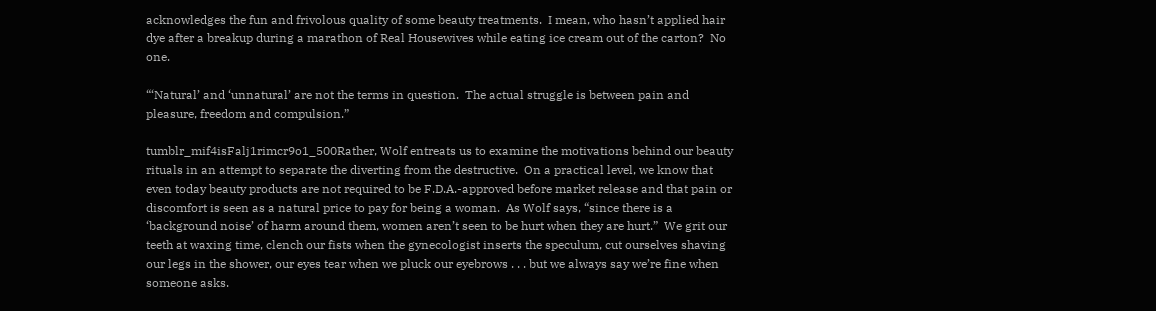acknowledges the fun and frivolous quality of some beauty treatments.  I mean, who hasn’t applied hair dye after a breakup during a marathon of Real Housewives while eating ice cream out of the carton?  No one.

“‘Natural’ and ‘unnatural’ are not the terms in question.  The actual struggle is between pain and pleasure, freedom and compulsion.”

tumblr_mif4isFalj1rimcr9o1_500Rather, Wolf entreats us to examine the motivations behind our beauty rituals in an attempt to separate the diverting from the destructive.  On a practical level, we know that even today beauty products are not required to be F.D.A.-approved before market release and that pain or discomfort is seen as a natural price to pay for being a woman.  As Wolf says, “since there is a ‘background noise’ of harm around them, women aren’t seen to be hurt when they are hurt.”  We grit our teeth at waxing time, clench our fists when the gynecologist inserts the speculum, cut ourselves shaving our legs in the shower, our eyes tear when we pluck our eyebrows . . . but we always say we’re fine when someone asks.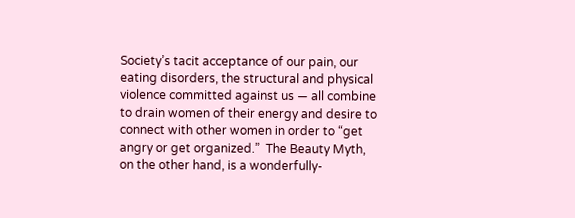Society’s tacit acceptance of our pain, our eating disorders, the structural and physical violence committed against us — all combine to drain women of their energy and desire to connect with other women in order to “get angry or get organized.”  The Beauty Myth, on the other hand, is a wonderfully-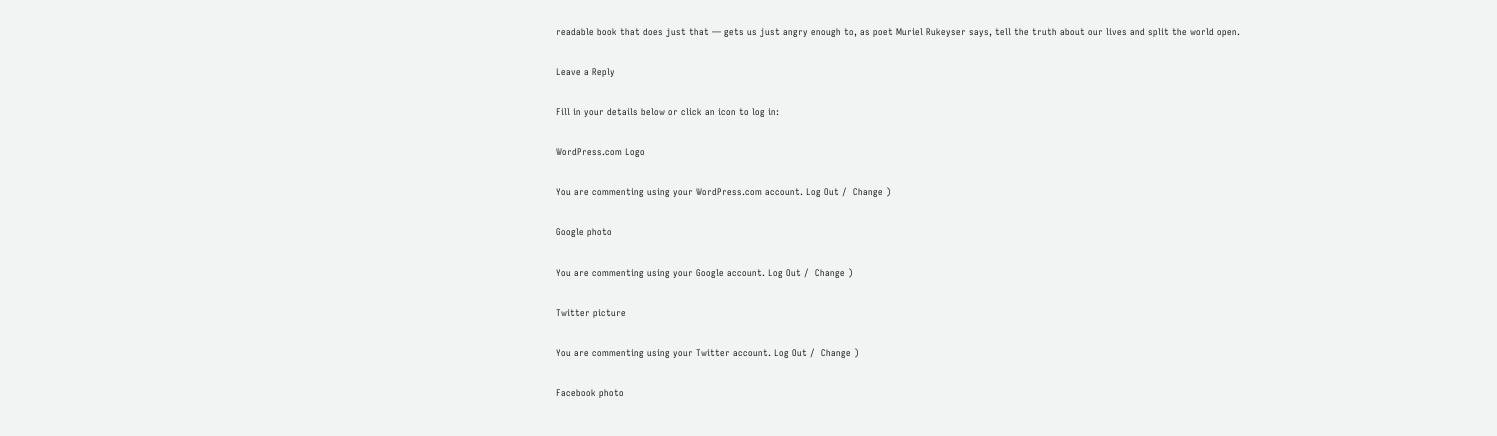readable book that does just that — gets us just angry enough to, as poet Muriel Rukeyser says, tell the truth about our lives and split the world open.

Leave a Reply

Fill in your details below or click an icon to log in:

WordPress.com Logo

You are commenting using your WordPress.com account. Log Out /  Change )

Google photo

You are commenting using your Google account. Log Out /  Change )

Twitter picture

You are commenting using your Twitter account. Log Out /  Change )

Facebook photo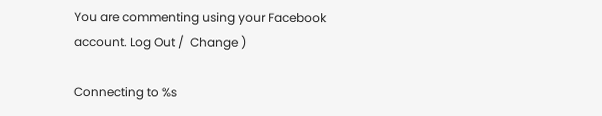You are commenting using your Facebook account. Log Out /  Change )

Connecting to %s